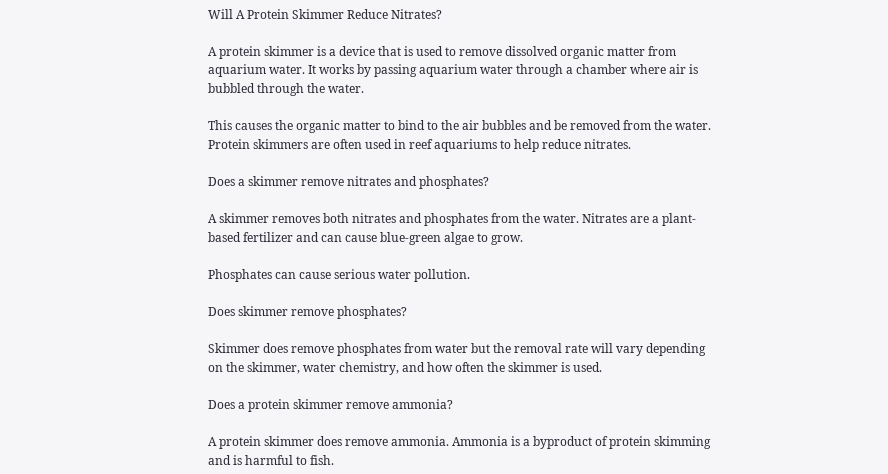Will A Protein Skimmer Reduce Nitrates?

A protein skimmer is a device that is used to remove dissolved organic matter from aquarium water. It works by passing aquarium water through a chamber where air is bubbled through the water.

This causes the organic matter to bind to the air bubbles and be removed from the water. Protein skimmers are often used in reef aquariums to help reduce nitrates.

Does a skimmer remove nitrates and phosphates?

A skimmer removes both nitrates and phosphates from the water. Nitrates are a plant-based fertilizer and can cause blue-green algae to grow.

Phosphates can cause serious water pollution.

Does skimmer remove phosphates?

Skimmer does remove phosphates from water but the removal rate will vary depending on the skimmer, water chemistry, and how often the skimmer is used.

Does a protein skimmer remove ammonia?

A protein skimmer does remove ammonia. Ammonia is a byproduct of protein skimming and is harmful to fish.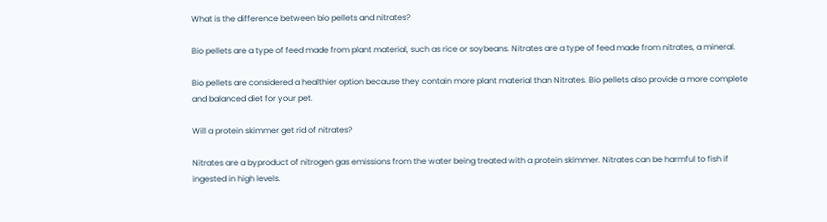What is the difference between bio pellets and nitrates?

Bio pellets are a type of feed made from plant material, such as rice or soybeans. Nitrates are a type of feed made from nitrates, a mineral.

Bio pellets are considered a healthier option because they contain more plant material than Nitrates. Bio pellets also provide a more complete and balanced diet for your pet.

Will a protein skimmer get rid of nitrates?

Nitrates are a byproduct of nitrogen gas emissions from the water being treated with a protein skimmer. Nitrates can be harmful to fish if ingested in high levels.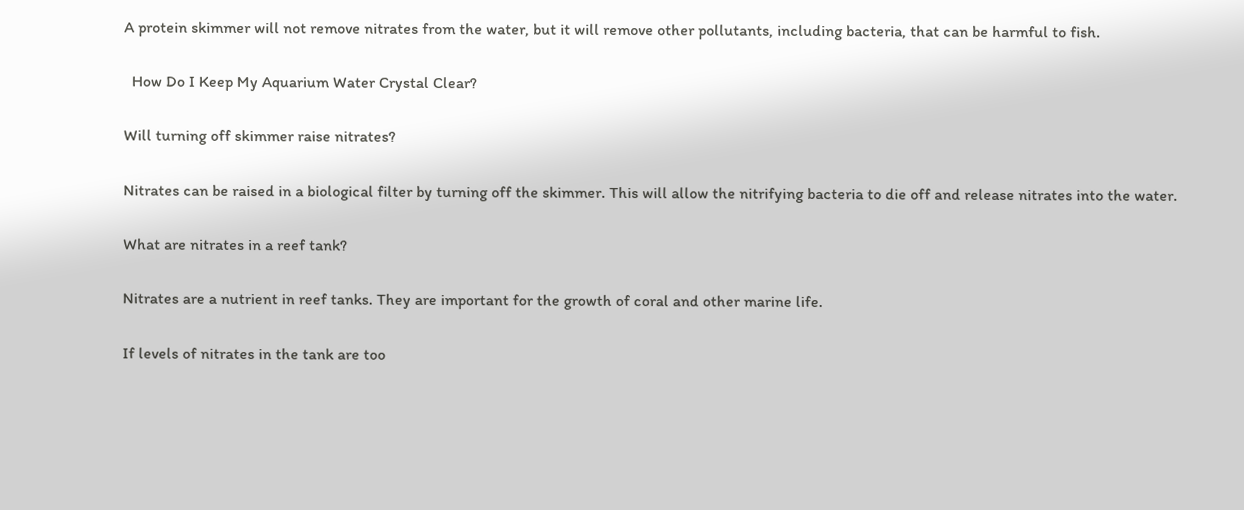A protein skimmer will not remove nitrates from the water, but it will remove other pollutants, including bacteria, that can be harmful to fish.

  How Do I Keep My Aquarium Water Crystal Clear?

Will turning off skimmer raise nitrates?

Nitrates can be raised in a biological filter by turning off the skimmer. This will allow the nitrifying bacteria to die off and release nitrates into the water.

What are nitrates in a reef tank?

Nitrates are a nutrient in reef tanks. They are important for the growth of coral and other marine life.

If levels of nitrates in the tank are too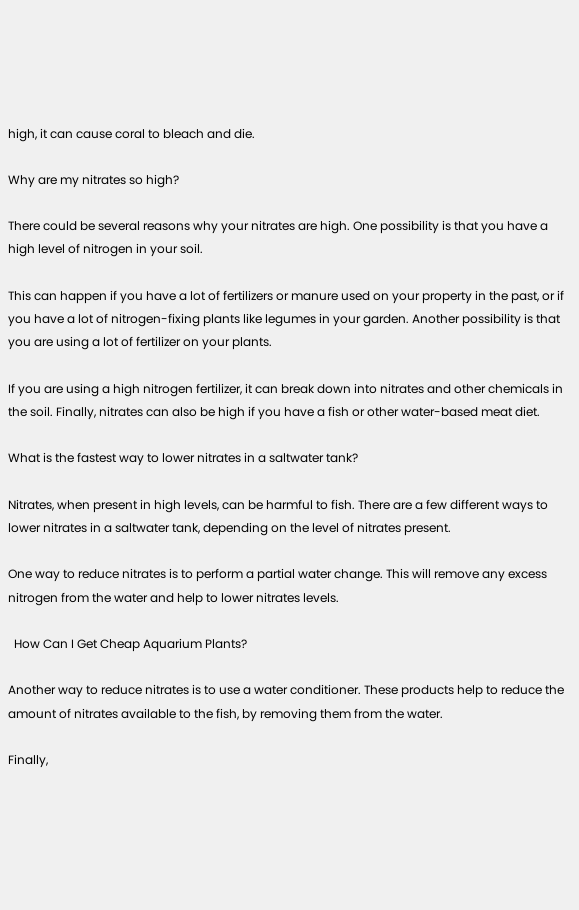high, it can cause coral to bleach and die.

Why are my nitrates so high?

There could be several reasons why your nitrates are high. One possibility is that you have a high level of nitrogen in your soil.

This can happen if you have a lot of fertilizers or manure used on your property in the past, or if you have a lot of nitrogen-fixing plants like legumes in your garden. Another possibility is that you are using a lot of fertilizer on your plants.

If you are using a high nitrogen fertilizer, it can break down into nitrates and other chemicals in the soil. Finally, nitrates can also be high if you have a fish or other water-based meat diet.

What is the fastest way to lower nitrates in a saltwater tank?

Nitrates, when present in high levels, can be harmful to fish. There are a few different ways to lower nitrates in a saltwater tank, depending on the level of nitrates present.

One way to reduce nitrates is to perform a partial water change. This will remove any excess nitrogen from the water and help to lower nitrates levels.

  How Can I Get Cheap Aquarium Plants?

Another way to reduce nitrates is to use a water conditioner. These products help to reduce the amount of nitrates available to the fish, by removing them from the water.

Finally,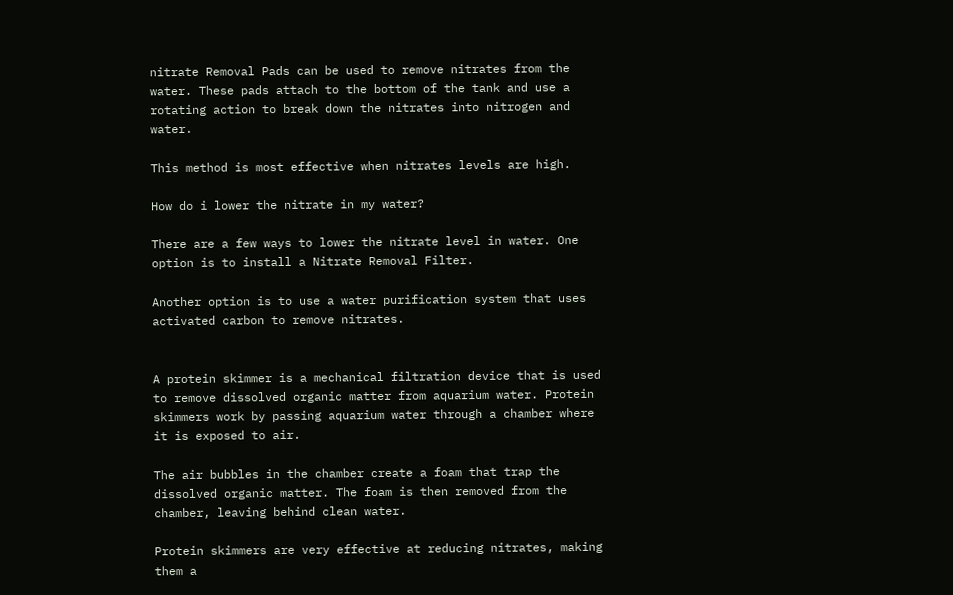nitrate Removal Pads can be used to remove nitrates from the water. These pads attach to the bottom of the tank and use a rotating action to break down the nitrates into nitrogen and water.

This method is most effective when nitrates levels are high.

How do i lower the nitrate in my water?

There are a few ways to lower the nitrate level in water. One option is to install a Nitrate Removal Filter.

Another option is to use a water purification system that uses activated carbon to remove nitrates.


A protein skimmer is a mechanical filtration device that is used to remove dissolved organic matter from aquarium water. Protein skimmers work by passing aquarium water through a chamber where it is exposed to air.

The air bubbles in the chamber create a foam that trap the dissolved organic matter. The foam is then removed from the chamber, leaving behind clean water.

Protein skimmers are very effective at reducing nitrates, making them a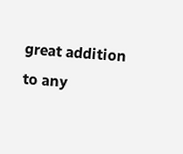great addition to any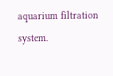aquarium filtration system.